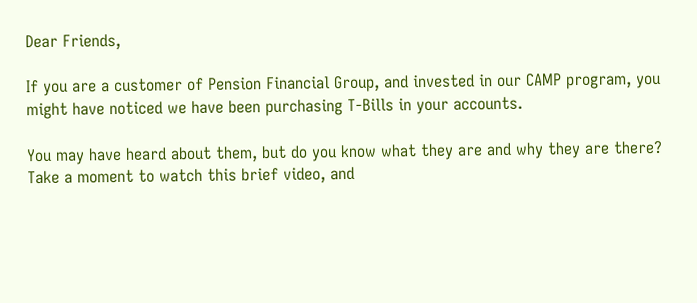Dear Friends,

If you are a customer of Pension Financial Group, and invested in our CAMP program, you might have noticed we have been purchasing T-Bills in your accounts.

You may have heard about them, but do you know what they are and why they are there? Take a moment to watch this brief video, and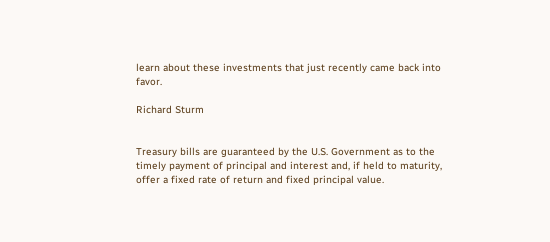learn about these investments that just recently came back into favor.

Richard Sturm


Treasury bills are guaranteed by the U.S. Government as to the timely payment of principal and interest and, if held to maturity, offer a fixed rate of return and fixed principal value.